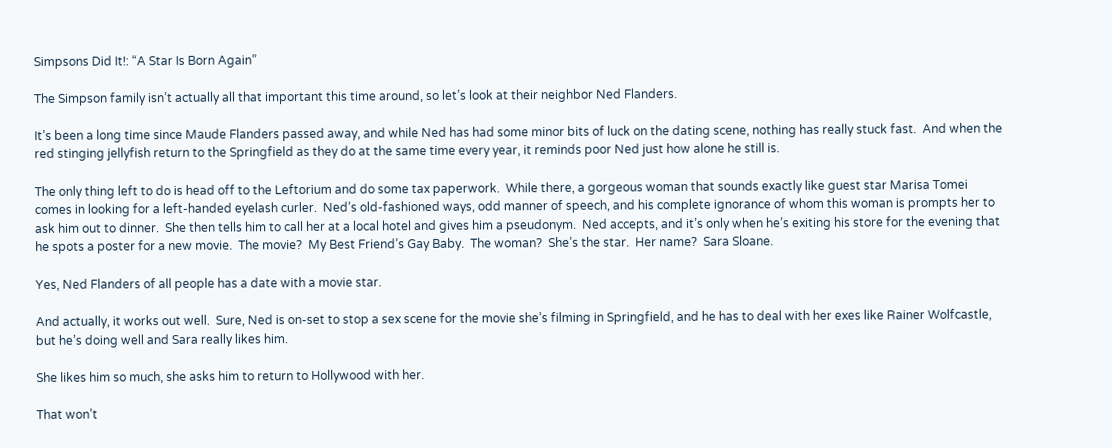Simpsons Did It!: “A Star Is Born Again”

The Simpson family isn’t actually all that important this time around, so let’s look at their neighbor Ned Flanders.

It’s been a long time since Maude Flanders passed away, and while Ned has had some minor bits of luck on the dating scene, nothing has really stuck fast.  And when the red stinging jellyfish return to the Springfield as they do at the same time every year, it reminds poor Ned just how alone he still is.

The only thing left to do is head off to the Leftorium and do some tax paperwork.  While there, a gorgeous woman that sounds exactly like guest star Marisa Tomei comes in looking for a left-handed eyelash curler.  Ned’s old-fashioned ways, odd manner of speech, and his complete ignorance of whom this woman is prompts her to ask him out to dinner.  She then tells him to call her at a local hotel and gives him a pseudonym.  Ned accepts, and it’s only when he’s exiting his store for the evening that he spots a poster for a new movie.  The movie?  My Best Friend’s Gay Baby.  The woman?  She’s the star.  Her name?  Sara Sloane.

Yes, Ned Flanders of all people has a date with a movie star.

And actually, it works out well.  Sure, Ned is on-set to stop a sex scene for the movie she’s filming in Springfield, and he has to deal with her exes like Rainer Wolfcastle, but he’s doing well and Sara really likes him.

She likes him so much, she asks him to return to Hollywood with her.

That won’t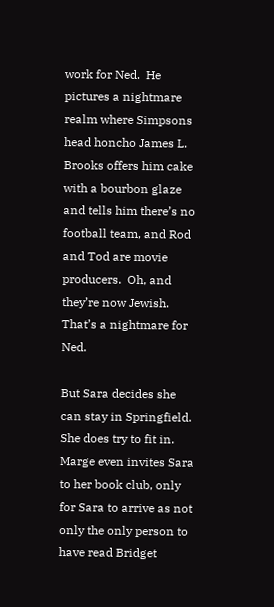work for Ned.  He pictures a nightmare realm where Simpsons head honcho James L. Brooks offers him cake with a bourbon glaze and tells him there’s no football team, and Rod and Tod are movie producers.  Oh, and they’re now Jewish.  That’s a nightmare for Ned.

But Sara decides she can stay in Springfield.  She does try to fit in.  Marge even invites Sara to her book club, only for Sara to arrive as not only the only person to have read Bridget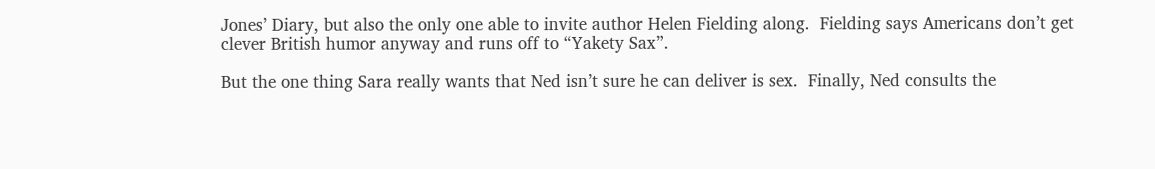Jones’ Diary, but also the only one able to invite author Helen Fielding along.  Fielding says Americans don’t get clever British humor anyway and runs off to “Yakety Sax”.

But the one thing Sara really wants that Ned isn’t sure he can deliver is sex.  Finally, Ned consults the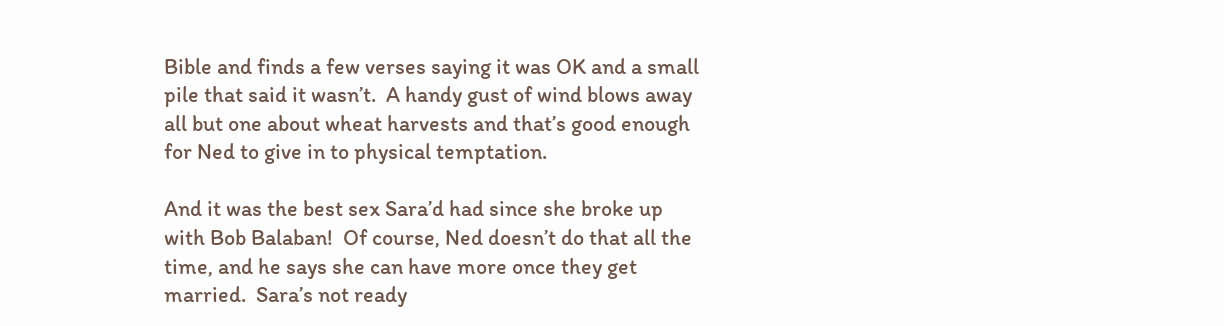Bible and finds a few verses saying it was OK and a small pile that said it wasn’t.  A handy gust of wind blows away all but one about wheat harvests and that’s good enough for Ned to give in to physical temptation.

And it was the best sex Sara’d had since she broke up with Bob Balaban!  Of course, Ned doesn’t do that all the time, and he says she can have more once they get married.  Sara’s not ready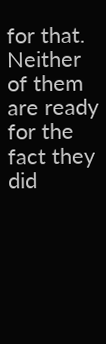for that.  Neither of them are ready for the fact they did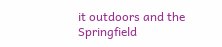it outdoors and the Springfield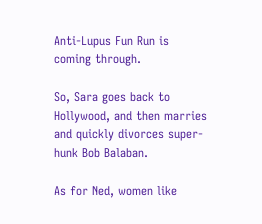Anti-Lupus Fun Run is coming through.

So, Sara goes back to Hollywood, and then marries and quickly divorces super-hunk Bob Balaban.

As for Ned, women like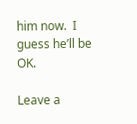him now.  I guess he’ll be OK.

Leave a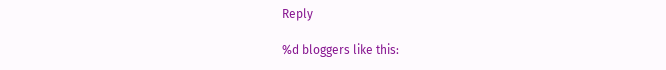Reply

%d bloggers like this: